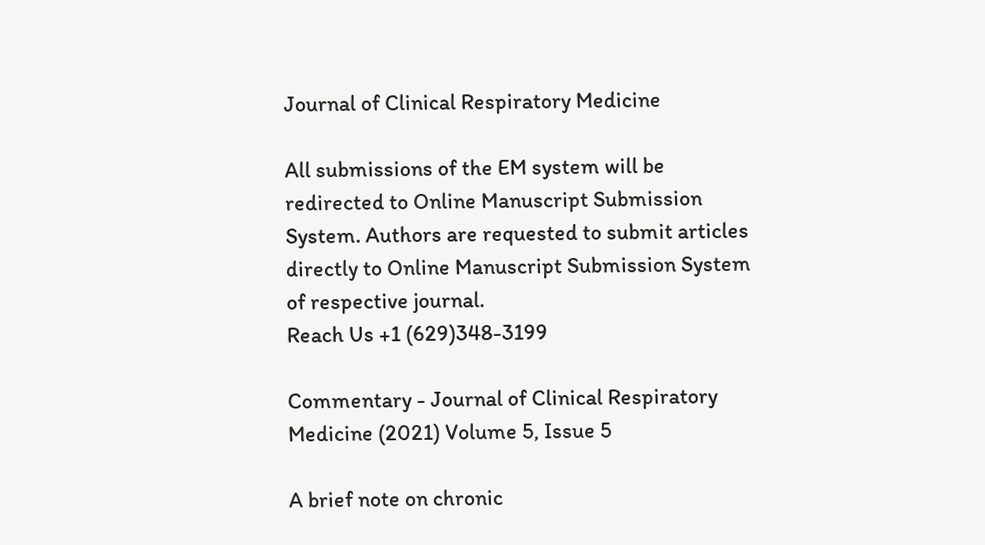Journal of Clinical Respiratory Medicine

All submissions of the EM system will be redirected to Online Manuscript Submission System. Authors are requested to submit articles directly to Online Manuscript Submission System of respective journal.
Reach Us +1 (629)348-3199

Commentary - Journal of Clinical Respiratory Medicine (2021) Volume 5, Issue 5

A brief note on chronic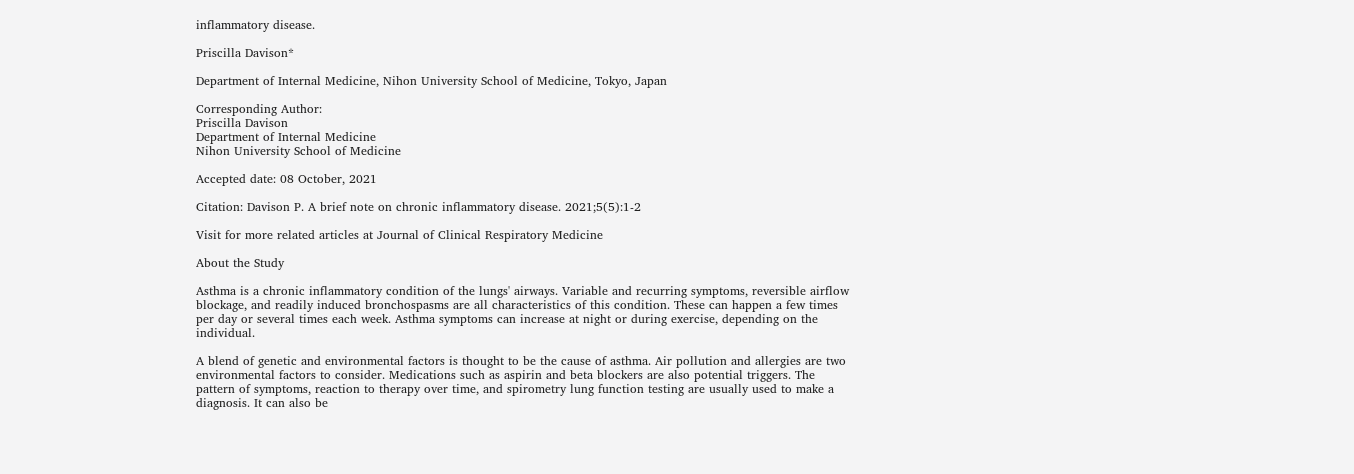inflammatory disease.

Priscilla Davison*

Department of Internal Medicine, Nihon University School of Medicine, Tokyo, Japan

Corresponding Author:
Priscilla Davison
Department of Internal Medicine
Nihon University School of Medicine

Accepted date: 08 October, 2021

Citation: Davison P. A brief note on chronic inflammatory disease. 2021;5(5):1-2

Visit for more related articles at Journal of Clinical Respiratory Medicine

About the Study

Asthma is a chronic inflammatory condition of the lungs' airways. Variable and recurring symptoms, reversible airflow blockage, and readily induced bronchospasms are all characteristics of this condition. These can happen a few times per day or several times each week. Asthma symptoms can increase at night or during exercise, depending on the individual.

A blend of genetic and environmental factors is thought to be the cause of asthma. Air pollution and allergies are two environmental factors to consider. Medications such as aspirin and beta blockers are also potential triggers. The pattern of symptoms, reaction to therapy over time, and spirometry lung function testing are usually used to make a diagnosis. It can also be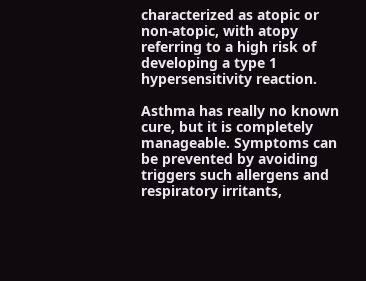characterized as atopic or non-atopic, with atopy referring to a high risk of developing a type 1 hypersensitivity reaction.

Asthma has really no known cure, but it is completely manageable. Symptoms can be prevented by avoiding triggers such allergens and respiratory irritants,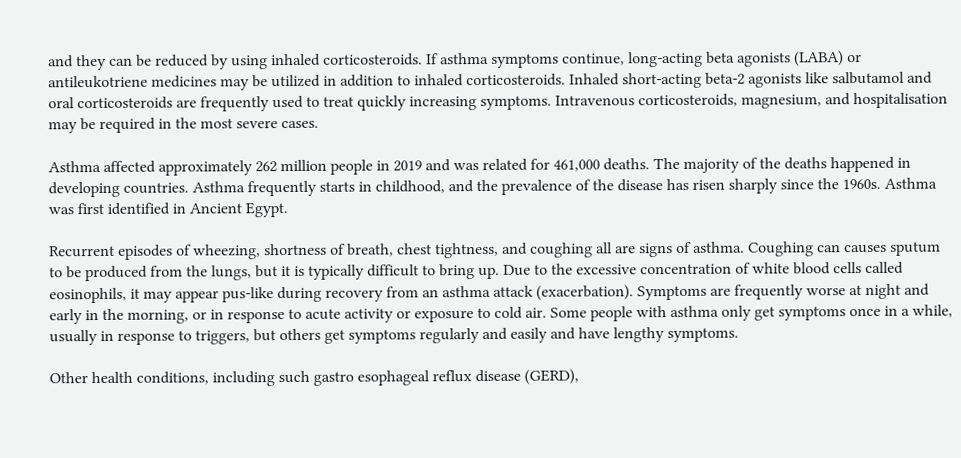and they can be reduced by using inhaled corticosteroids. If asthma symptoms continue, long-acting beta agonists (LABA) or antileukotriene medicines may be utilized in addition to inhaled corticosteroids. Inhaled short-acting beta-2 agonists like salbutamol and oral corticosteroids are frequently used to treat quickly increasing symptoms. Intravenous corticosteroids, magnesium, and hospitalisation may be required in the most severe cases.

Asthma affected approximately 262 million people in 2019 and was related for 461,000 deaths. The majority of the deaths happened in developing countries. Asthma frequently starts in childhood, and the prevalence of the disease has risen sharply since the 1960s. Asthma was first identified in Ancient Egypt.

Recurrent episodes of wheezing, shortness of breath, chest tightness, and coughing all are signs of asthma. Coughing can causes sputum to be produced from the lungs, but it is typically difficult to bring up. Due to the excessive concentration of white blood cells called eosinophils, it may appear pus-like during recovery from an asthma attack (exacerbation). Symptoms are frequently worse at night and early in the morning, or in response to acute activity or exposure to cold air. Some people with asthma only get symptoms once in a while, usually in response to triggers, but others get symptoms regularly and easily and have lengthy symptoms.

Other health conditions, including such gastro esophageal reflux disease (GERD),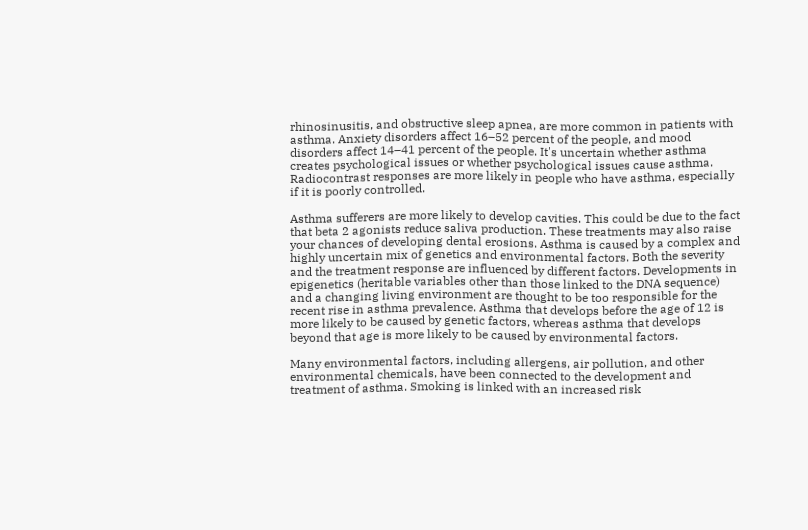rhinosinusitis, and obstructive sleep apnea, are more common in patients with asthma. Anxiety disorders affect 16–52 percent of the people, and mood disorders affect 14–41 percent of the people. It's uncertain whether asthma creates psychological issues or whether psychological issues cause asthma. Radiocontrast responses are more likely in people who have asthma, especially if it is poorly controlled.

Asthma sufferers are more likely to develop cavities. This could be due to the fact that beta 2 agonists reduce saliva production. These treatments may also raise your chances of developing dental erosions. Asthma is caused by a complex and highly uncertain mix of genetics and environmental factors. Both the severity and the treatment response are influenced by different factors. Developments in epigenetics (heritable variables other than those linked to the DNA sequence) and a changing living environment are thought to be too responsible for the recent rise in asthma prevalence. Asthma that develops before the age of 12 is more likely to be caused by genetic factors, whereas asthma that develops beyond that age is more likely to be caused by environmental factors.

Many environmental factors, including allergens, air pollution, and other environmental chemicals, have been connected to the development and treatment of asthma. Smoking is linked with an increased risk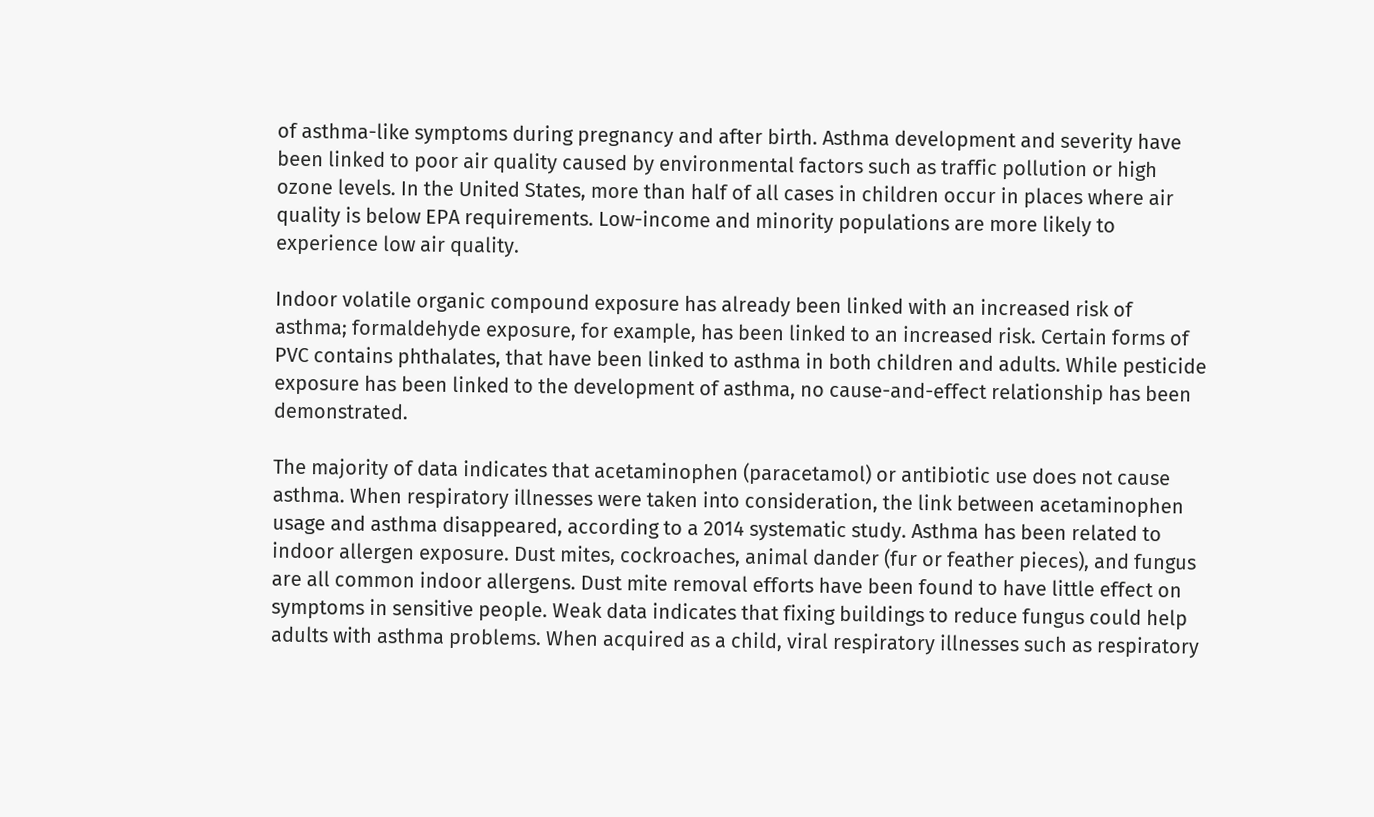of asthma-like symptoms during pregnancy and after birth. Asthma development and severity have been linked to poor air quality caused by environmental factors such as traffic pollution or high ozone levels. In the United States, more than half of all cases in children occur in places where air quality is below EPA requirements. Low-income and minority populations are more likely to experience low air quality.

Indoor volatile organic compound exposure has already been linked with an increased risk of asthma; formaldehyde exposure, for example, has been linked to an increased risk. Certain forms of PVC contains phthalates, that have been linked to asthma in both children and adults. While pesticide exposure has been linked to the development of asthma, no cause-and-effect relationship has been demonstrated.

The majority of data indicates that acetaminophen (paracetamol) or antibiotic use does not cause asthma. When respiratory illnesses were taken into consideration, the link between acetaminophen usage and asthma disappeared, according to a 2014 systematic study. Asthma has been related to indoor allergen exposure. Dust mites, cockroaches, animal dander (fur or feather pieces), and fungus are all common indoor allergens. Dust mite removal efforts have been found to have little effect on symptoms in sensitive people. Weak data indicates that fixing buildings to reduce fungus could help adults with asthma problems. When acquired as a child, viral respiratory illnesses such as respiratory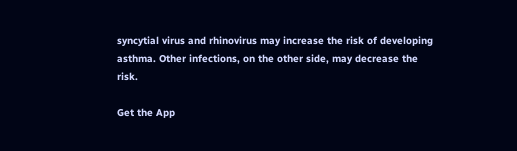syncytial virus and rhinovirus may increase the risk of developing asthma. Other infections, on the other side, may decrease the risk.

Get the App